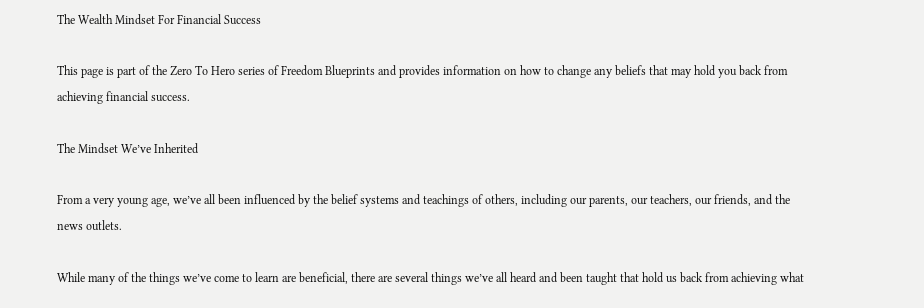The Wealth Mindset For Financial Success

This page is part of the Zero To Hero series of Freedom Blueprints and provides information on how to change any beliefs that may hold you back from achieving financial success.

The Mindset We’ve Inherited

From a very young age, we’ve all been influenced by the belief systems and teachings of others, including our parents, our teachers, our friends, and the news outlets.

While many of the things we’ve come to learn are beneficial, there are several things we’ve all heard and been taught that hold us back from achieving what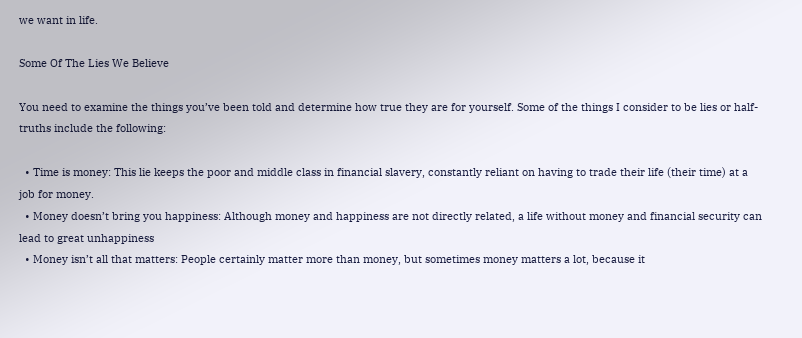we want in life.

Some Of The Lies We Believe

You need to examine the things you’ve been told and determine how true they are for yourself. Some of the things I consider to be lies or half-truths include the following:

  • Time is money: This lie keeps the poor and middle class in financial slavery, constantly reliant on having to trade their life (their time) at a job for money.
  • Money doesn’t bring you happiness: Although money and happiness are not directly related, a life without money and financial security can lead to great unhappiness
  • Money isn’t all that matters: People certainly matter more than money, but sometimes money matters a lot, because it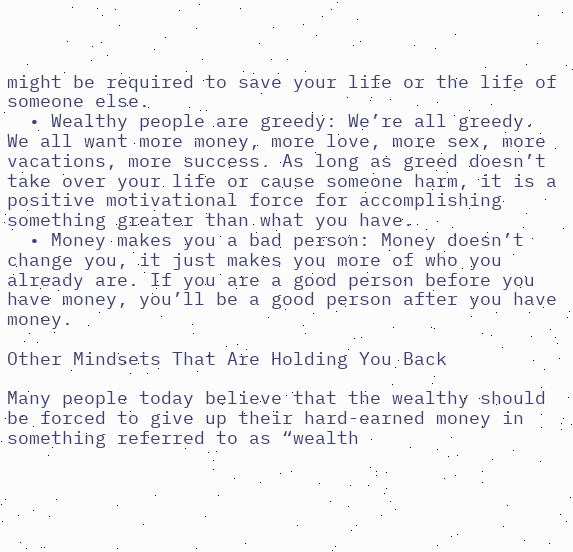might be required to save your life or the life of someone else.
  • Wealthy people are greedy: We’re all greedy. We all want more money, more love, more sex, more vacations, more success. As long as greed doesn’t take over your life or cause someone harm, it is a positive motivational force for accomplishing something greater than what you have.
  • Money makes you a bad person: Money doesn’t change you, it just makes you more of who you already are. If you are a good person before you have money, you’ll be a good person after you have money.

Other Mindsets That Are Holding You Back

Many people today believe that the wealthy should be forced to give up their hard-earned money in something referred to as “wealth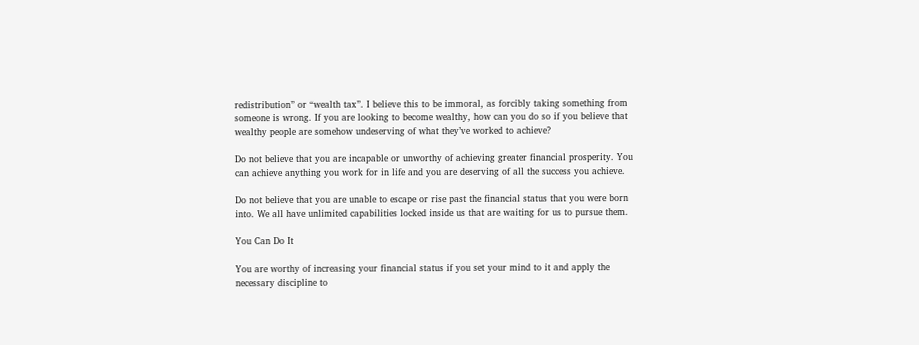redistribution” or “wealth tax”. I believe this to be immoral, as forcibly taking something from someone is wrong. If you are looking to become wealthy, how can you do so if you believe that wealthy people are somehow undeserving of what they’ve worked to achieve?

Do not believe that you are incapable or unworthy of achieving greater financial prosperity. You can achieve anything you work for in life and you are deserving of all the success you achieve.

Do not believe that you are unable to escape or rise past the financial status that you were born into. We all have unlimited capabilities locked inside us that are waiting for us to pursue them.

You Can Do It

You are worthy of increasing your financial status if you set your mind to it and apply the necessary discipline to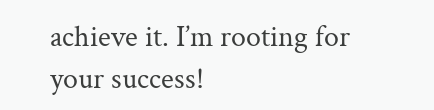achieve it. I’m rooting for your success!